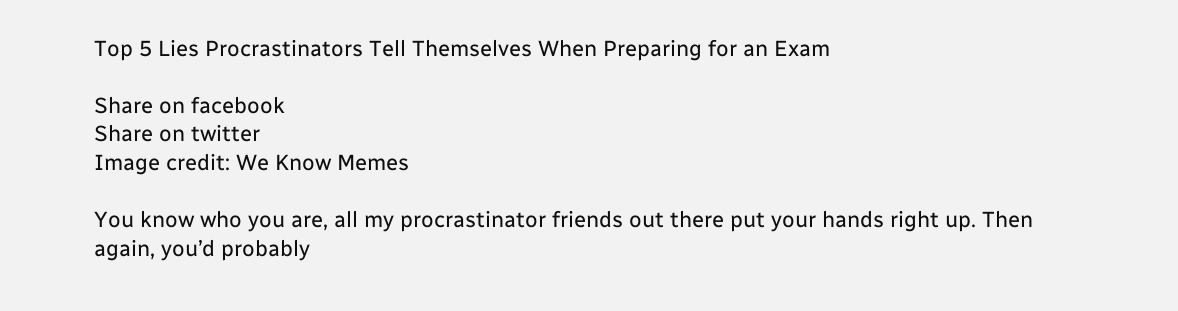Top 5 Lies Procrastinators Tell Themselves When Preparing for an Exam

Share on facebook
Share on twitter
Image credit: We Know Memes

You know who you are, all my procrastinator friends out there put your hands right up. Then again, you’d probably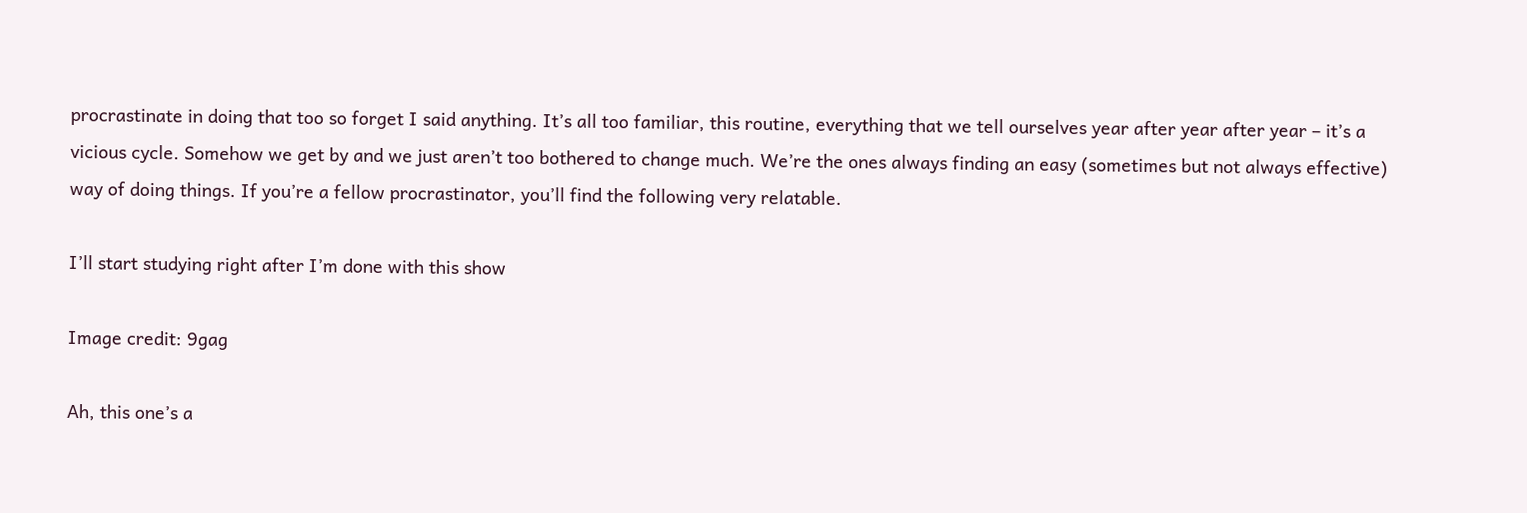procrastinate in doing that too so forget I said anything. It’s all too familiar, this routine, everything that we tell ourselves year after year after year – it’s a vicious cycle. Somehow we get by and we just aren’t too bothered to change much. We’re the ones always finding an easy (sometimes but not always effective) way of doing things. If you’re a fellow procrastinator, you’ll find the following very relatable.

I’ll start studying right after I’m done with this show

Image credit: 9gag

Ah, this one’s a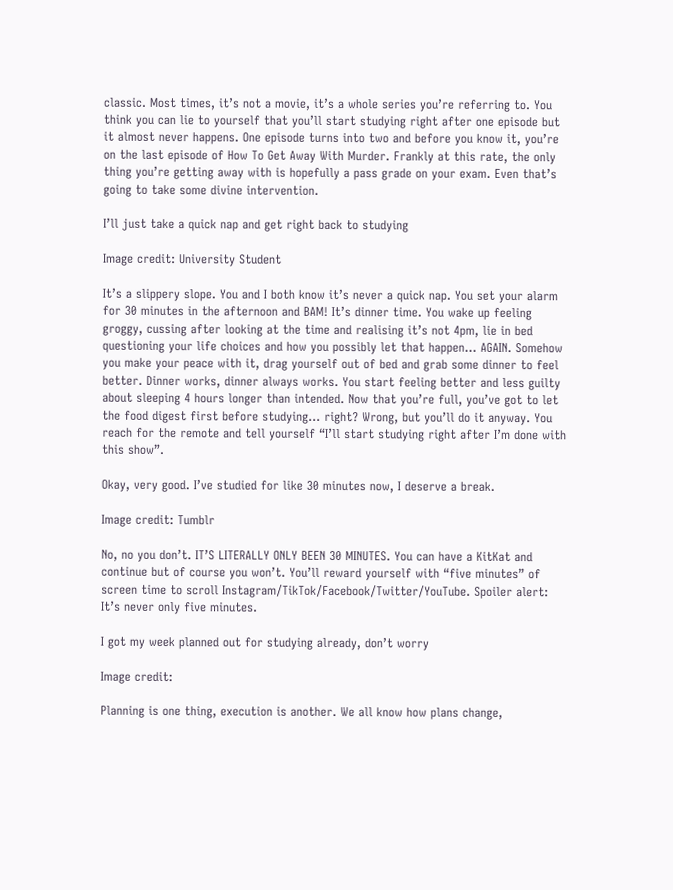classic. Most times, it’s not a movie, it’s a whole series you’re referring to. You think you can lie to yourself that you’ll start studying right after one episode but it almost never happens. One episode turns into two and before you know it, you’re on the last episode of How To Get Away With Murder. Frankly at this rate, the only thing you’re getting away with is hopefully a pass grade on your exam. Even that’s going to take some divine intervention.

I’ll just take a quick nap and get right back to studying

Image credit: University Student

It’s a slippery slope. You and I both know it’s never a quick nap. You set your alarm for 30 minutes in the afternoon and BAM! It’s dinner time. You wake up feeling groggy, cussing after looking at the time and realising it’s not 4pm, lie in bed questioning your life choices and how you possibly let that happen… AGAIN. Somehow you make your peace with it, drag yourself out of bed and grab some dinner to feel better. Dinner works, dinner always works. You start feeling better and less guilty about sleeping 4 hours longer than intended. Now that you’re full, you’ve got to let the food digest first before studying… right? Wrong, but you’ll do it anyway. You reach for the remote and tell yourself “I’ll start studying right after I’m done with this show”.

Okay, very good. I’ve studied for like 30 minutes now, I deserve a break.

Image credit: Tumblr

No, no you don’t. IT’S LITERALLY ONLY BEEN 30 MINUTES. You can have a KitKat and continue but of course you won’t. You’ll reward yourself with “five minutes” of screen time to scroll Instagram/TikTok/Facebook/Twitter/YouTube. Spoiler alert: It’s never only five minutes.

I got my week planned out for studying already, don’t worry

Image credit:

Planning is one thing, execution is another. We all know how plans change,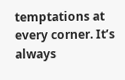temptations at every corner. It’s always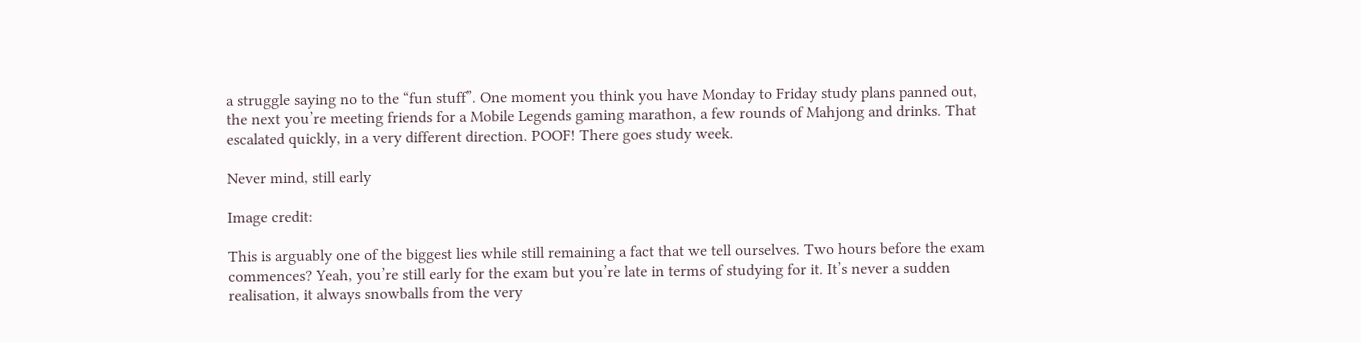a struggle saying no to the “fun stuff”. One moment you think you have Monday to Friday study plans panned out, the next you’re meeting friends for a Mobile Legends gaming marathon, a few rounds of Mahjong and drinks. That escalated quickly, in a very different direction. POOF! There goes study week.

Never mind, still early

Image credit:

This is arguably one of the biggest lies while still remaining a fact that we tell ourselves. Two hours before the exam commences? Yeah, you’re still early for the exam but you’re late in terms of studying for it. It’s never a sudden realisation, it always snowballs from the very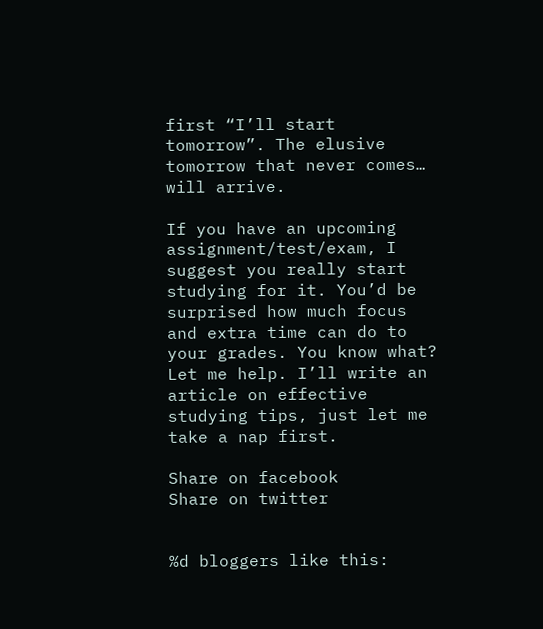first “I’ll start tomorrow”. The elusive tomorrow that never comes… will arrive.

If you have an upcoming assignment/test/exam, I suggest you really start studying for it. You’d be surprised how much focus and extra time can do to your grades. You know what? Let me help. I’ll write an article on effective studying tips, just let me take a nap first.

Share on facebook
Share on twitter


%d bloggers like this: